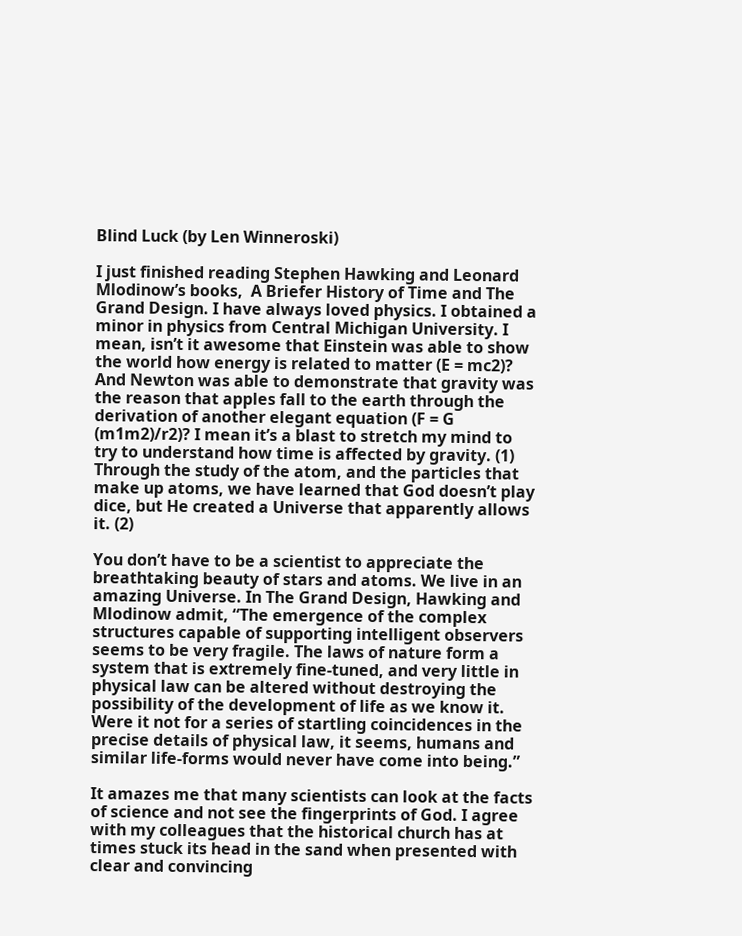Blind Luck (by Len Winneroski)

I just finished reading Stephen Hawking and Leonard Mlodinow’s books,  A Briefer History of Time and The Grand Design. I have always loved physics. I obtained a minor in physics from Central Michigan University. I mean, isn’t it awesome that Einstein was able to show the world how energy is related to matter (E = mc2)? And Newton was able to demonstrate that gravity was the reason that apples fall to the earth through the derivation of another elegant equation (F = G (m1m2)/r2)? I mean it’s a blast to stretch my mind to try to understand how time is affected by gravity. (1)  Through the study of the atom, and the particles that make up atoms, we have learned that God doesn’t play dice, but He created a Universe that apparently allows it. (2)

You don’t have to be a scientist to appreciate the breathtaking beauty of stars and atoms. We live in an amazing Universe. In The Grand Design, Hawking and Mlodinow admit, “The emergence of the complex structures capable of supporting intelligent observers seems to be very fragile. The laws of nature form a system that is extremely fine-tuned, and very little in physical law can be altered without destroying the possibility of the development of life as we know it. Were it not for a series of startling coincidences in the precise details of physical law, it seems, humans and similar life-forms would never have come into being.”

It amazes me that many scientists can look at the facts of science and not see the fingerprints of God. I agree with my colleagues that the historical church has at times stuck its head in the sand when presented with clear and convincing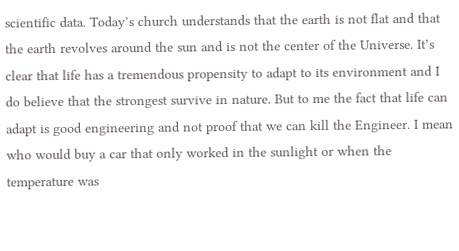scientific data. Today’s church understands that the earth is not flat and that the earth revolves around the sun and is not the center of the Universe. It’s clear that life has a tremendous propensity to adapt to its environment and I do believe that the strongest survive in nature. But to me the fact that life can adapt is good engineering and not proof that we can kill the Engineer. I mean who would buy a car that only worked in the sunlight or when the temperature was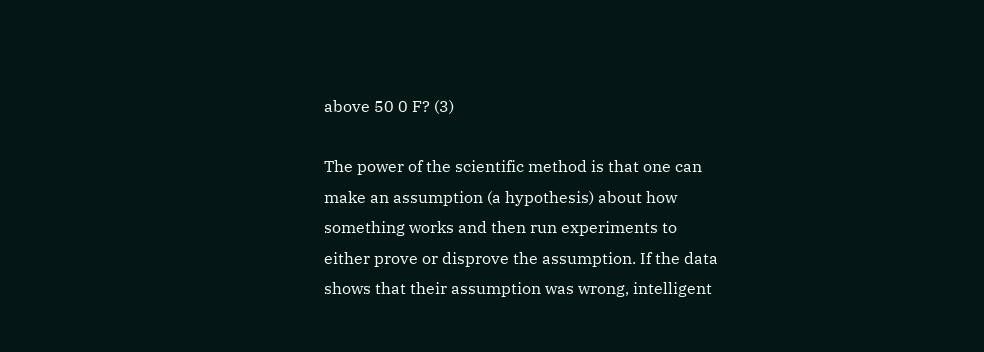above 50 0 F? (3)

The power of the scientific method is that one can make an assumption (a hypothesis) about how something works and then run experiments to either prove or disprove the assumption. If the data shows that their assumption was wrong, intelligent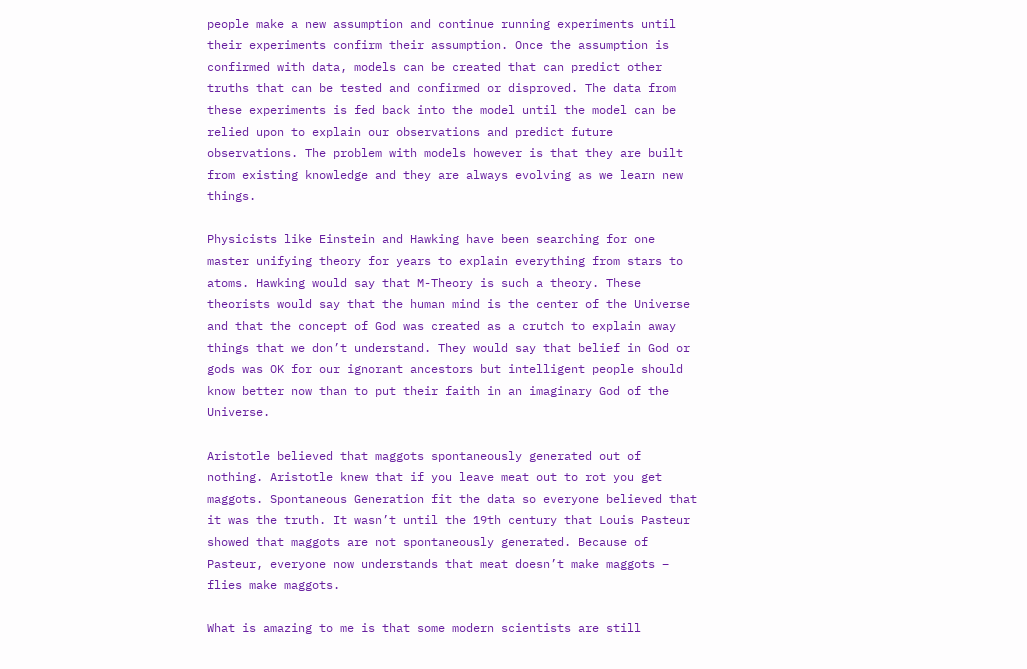people make a new assumption and continue running experiments until their experiments confirm their assumption. Once the assumption is confirmed with data, models can be created that can predict other truths that can be tested and confirmed or disproved. The data from these experiments is fed back into the model until the model can be relied upon to explain our observations and predict future observations. The problem with models however is that they are built from existing knowledge and they are always evolving as we learn new things.

Physicists like Einstein and Hawking have been searching for one master unifying theory for years to explain everything from stars to atoms. Hawking would say that M-Theory is such a theory. These theorists would say that the human mind is the center of the Universe and that the concept of God was created as a crutch to explain away things that we don’t understand. They would say that belief in God or gods was OK for our ignorant ancestors but intelligent people should know better now than to put their faith in an imaginary God of the Universe.

Aristotle believed that maggots spontaneously generated out of nothing. Aristotle knew that if you leave meat out to rot you get maggots. Spontaneous Generation fit the data so everyone believed that it was the truth. It wasn’t until the 19th century that Louis Pasteur showed that maggots are not spontaneously generated. Because of Pasteur, everyone now understands that meat doesn’t make maggots – flies make maggots.

What is amazing to me is that some modern scientists are still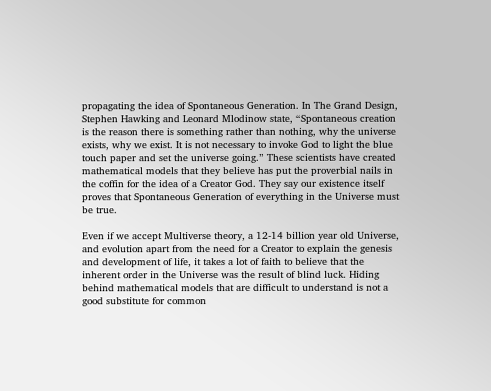propagating the idea of Spontaneous Generation. In The Grand Design, Stephen Hawking and Leonard Mlodinow state, “Spontaneous creation is the reason there is something rather than nothing, why the universe exists, why we exist. It is not necessary to invoke God to light the blue touch paper and set the universe going.” These scientists have created mathematical models that they believe has put the proverbial nails in the coffin for the idea of a Creator God. They say our existence itself proves that Spontaneous Generation of everything in the Universe must be true.

Even if we accept Multiverse theory, a 12-14 billion year old Universe, and evolution apart from the need for a Creator to explain the genesis and development of life, it takes a lot of faith to believe that the inherent order in the Universe was the result of blind luck. Hiding behind mathematical models that are difficult to understand is not a good substitute for common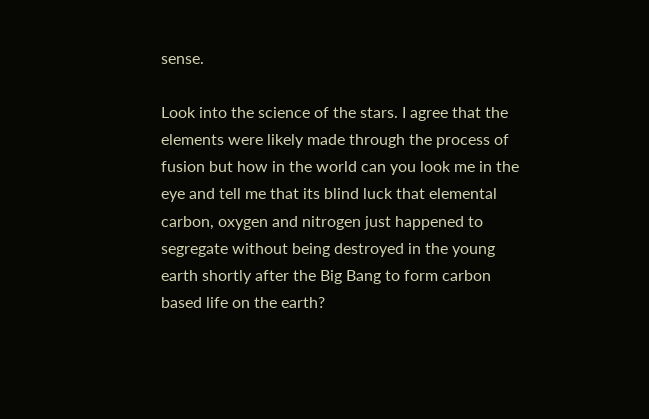sense.

Look into the science of the stars. I agree that the elements were likely made through the process of fusion but how in the world can you look me in the eye and tell me that its blind luck that elemental carbon, oxygen and nitrogen just happened to segregate without being destroyed in the young earth shortly after the Big Bang to form carbon based life on the earth?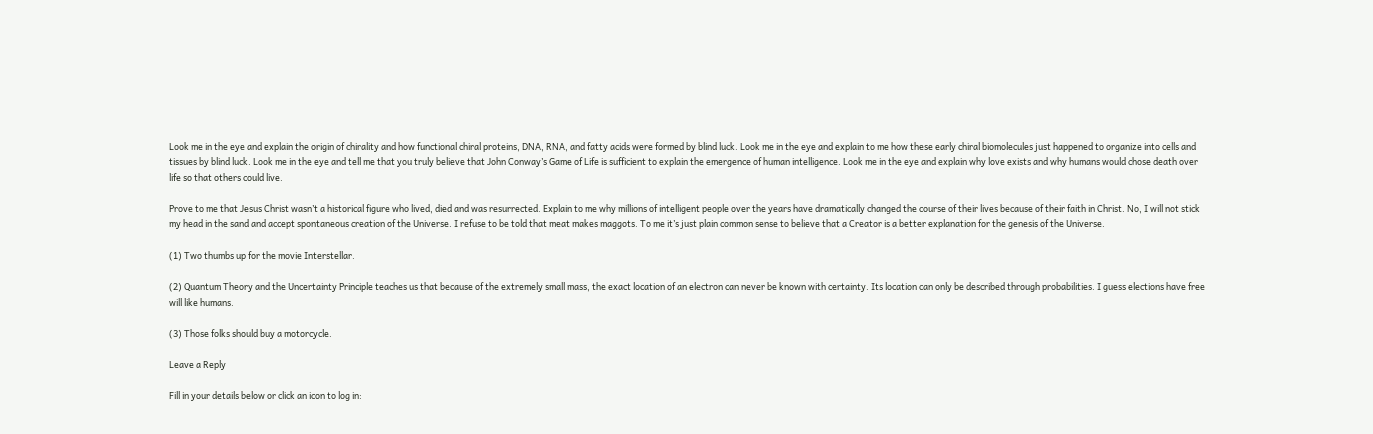Look me in the eye and explain the origin of chirality and how functional chiral proteins, DNA, RNA, and fatty acids were formed by blind luck. Look me in the eye and explain to me how these early chiral biomolecules just happened to organize into cells and tissues by blind luck. Look me in the eye and tell me that you truly believe that John Conway’s Game of Life is sufficient to explain the emergence of human intelligence. Look me in the eye and explain why love exists and why humans would chose death over life so that others could live.

Prove to me that Jesus Christ wasn’t a historical figure who lived, died and was resurrected. Explain to me why millions of intelligent people over the years have dramatically changed the course of their lives because of their faith in Christ. No, I will not stick my head in the sand and accept spontaneous creation of the Universe. I refuse to be told that meat makes maggots. To me it’s just plain common sense to believe that a Creator is a better explanation for the genesis of the Universe.

(1) Two thumbs up for the movie Interstellar.

(2) Quantum Theory and the Uncertainty Principle teaches us that because of the extremely small mass, the exact location of an electron can never be known with certainty. Its location can only be described through probabilities. I guess elections have free will like humans.

(3) Those folks should buy a motorcycle.

Leave a Reply

Fill in your details below or click an icon to log in: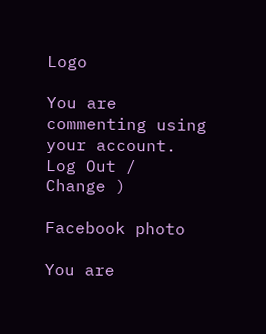Logo

You are commenting using your account. Log Out /  Change )

Facebook photo

You are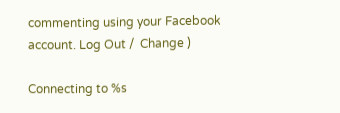commenting using your Facebook account. Log Out /  Change )

Connecting to %s